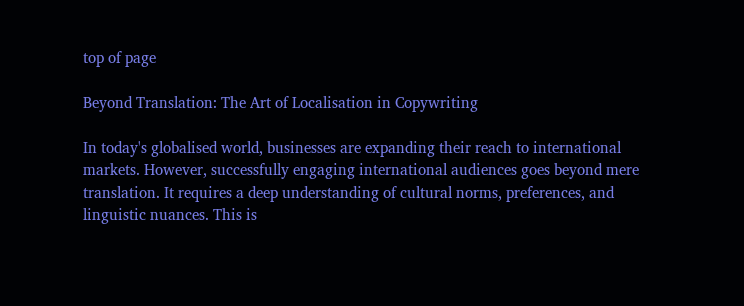top of page

Beyond Translation: The Art of Localisation in Copywriting

In today's globalised world, businesses are expanding their reach to international markets. However, successfully engaging international audiences goes beyond mere translation. It requires a deep understanding of cultural norms, preferences, and linguistic nuances. This is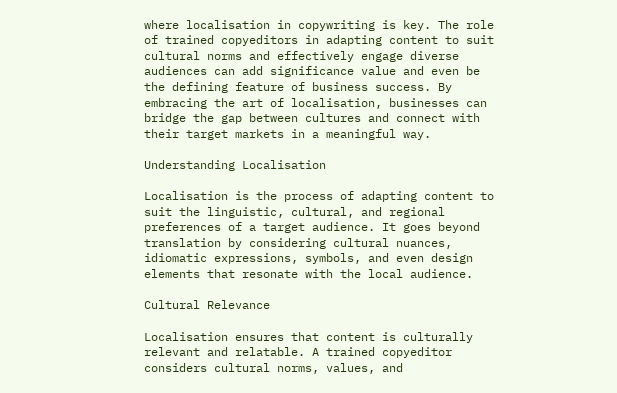where localisation in copywriting is key. The role of trained copyeditors in adapting content to suit cultural norms and effectively engage diverse audiences can add significance value and even be the defining feature of business success. By embracing the art of localisation, businesses can bridge the gap between cultures and connect with their target markets in a meaningful way.

Understanding Localisation

Localisation is the process of adapting content to suit the linguistic, cultural, and regional preferences of a target audience. It goes beyond translation by considering cultural nuances, idiomatic expressions, symbols, and even design elements that resonate with the local audience.

Cultural Relevance

Localisation ensures that content is culturally relevant and relatable. A trained copyeditor considers cultural norms, values, and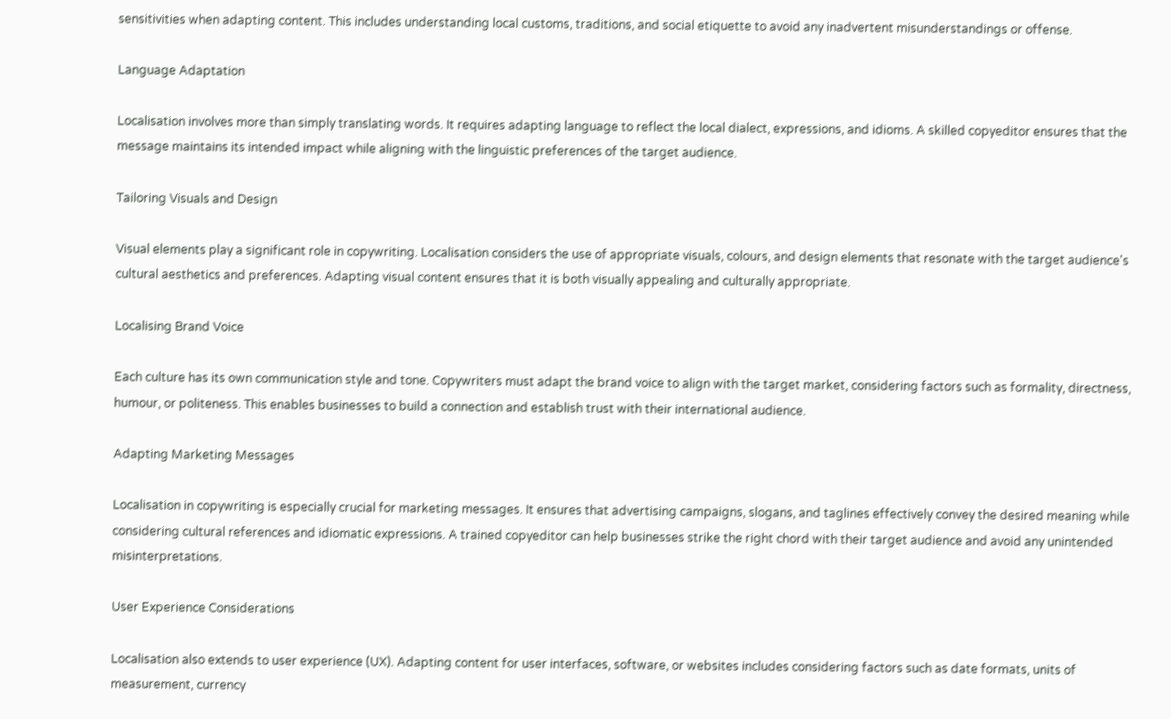sensitivities when adapting content. This includes understanding local customs, traditions, and social etiquette to avoid any inadvertent misunderstandings or offense.

Language Adaptation

Localisation involves more than simply translating words. It requires adapting language to reflect the local dialect, expressions, and idioms. A skilled copyeditor ensures that the message maintains its intended impact while aligning with the linguistic preferences of the target audience.

Tailoring Visuals and Design

Visual elements play a significant role in copywriting. Localisation considers the use of appropriate visuals, colours, and design elements that resonate with the target audience's cultural aesthetics and preferences. Adapting visual content ensures that it is both visually appealing and culturally appropriate.

Localising Brand Voice

Each culture has its own communication style and tone. Copywriters must adapt the brand voice to align with the target market, considering factors such as formality, directness, humour, or politeness. This enables businesses to build a connection and establish trust with their international audience.

Adapting Marketing Messages

Localisation in copywriting is especially crucial for marketing messages. It ensures that advertising campaigns, slogans, and taglines effectively convey the desired meaning while considering cultural references and idiomatic expressions. A trained copyeditor can help businesses strike the right chord with their target audience and avoid any unintended misinterpretations.

User Experience Considerations

Localisation also extends to user experience (UX). Adapting content for user interfaces, software, or websites includes considering factors such as date formats, units of measurement, currency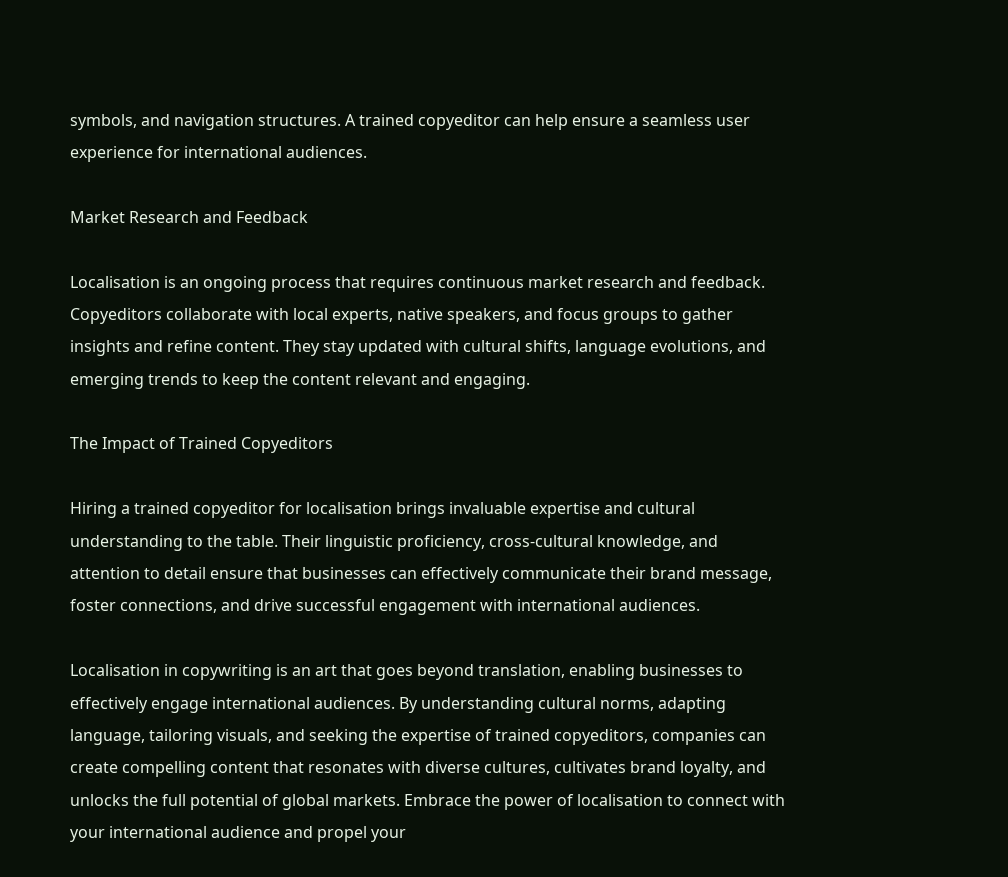symbols, and navigation structures. A trained copyeditor can help ensure a seamless user experience for international audiences.

Market Research and Feedback

Localisation is an ongoing process that requires continuous market research and feedback. Copyeditors collaborate with local experts, native speakers, and focus groups to gather insights and refine content. They stay updated with cultural shifts, language evolutions, and emerging trends to keep the content relevant and engaging.

The Impact of Trained Copyeditors

Hiring a trained copyeditor for localisation brings invaluable expertise and cultural understanding to the table. Their linguistic proficiency, cross-cultural knowledge, and attention to detail ensure that businesses can effectively communicate their brand message, foster connections, and drive successful engagement with international audiences.

Localisation in copywriting is an art that goes beyond translation, enabling businesses to effectively engage international audiences. By understanding cultural norms, adapting language, tailoring visuals, and seeking the expertise of trained copyeditors, companies can create compelling content that resonates with diverse cultures, cultivates brand loyalty, and unlocks the full potential of global markets. Embrace the power of localisation to connect with your international audience and propel your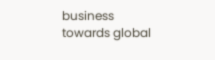business towards global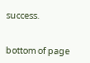success.


bottom of page